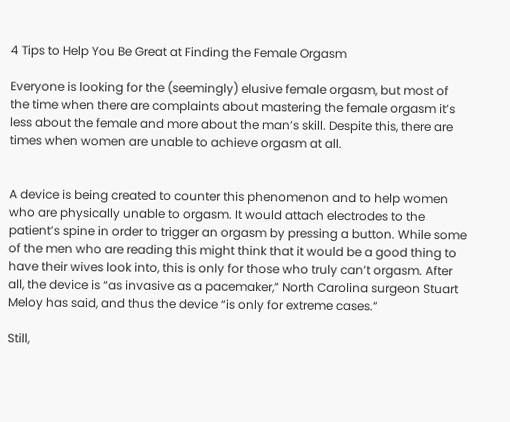4 Tips to Help You Be Great at Finding the Female Orgasm

Everyone is looking for the (seemingly) elusive female orgasm, but most of the time when there are complaints about mastering the female orgasm it’s less about the female and more about the man’s skill. Despite this, there are times when women are unable to achieve orgasm at all.


A device is being created to counter this phenomenon and to help women who are physically unable to orgasm. It would attach electrodes to the patient’s spine in order to trigger an orgasm by pressing a button. While some of the men who are reading this might think that it would be a good thing to have their wives look into, this is only for those who truly can’t orgasm. After all, the device is “as invasive as a pacemaker,” North Carolina surgeon Stuart Meloy has said, and thus the device “is only for extreme cases.”

Still,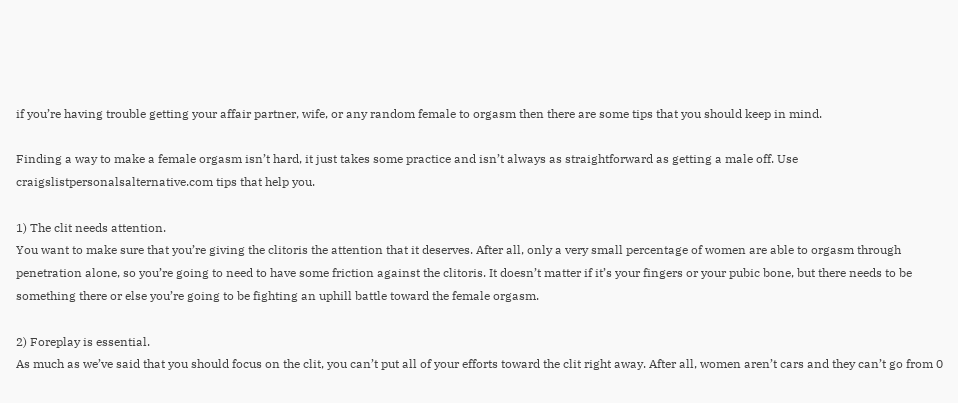if you’re having trouble getting your affair partner, wife, or any random female to orgasm then there are some tips that you should keep in mind.

Finding a way to make a female orgasm isn’t hard, it just takes some practice and isn’t always as straightforward as getting a male off. Use craigslistpersonalsalternative.com tips that help you.

1) The clit needs attention.
You want to make sure that you’re giving the clitoris the attention that it deserves. After all, only a very small percentage of women are able to orgasm through penetration alone, so you’re going to need to have some friction against the clitoris. It doesn’t matter if it’s your fingers or your pubic bone, but there needs to be something there or else you’re going to be fighting an uphill battle toward the female orgasm.

2) Foreplay is essential.
As much as we’ve said that you should focus on the clit, you can’t put all of your efforts toward the clit right away. After all, women aren’t cars and they can’t go from 0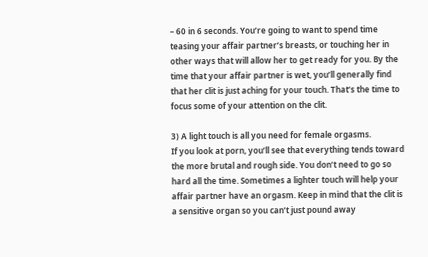– 60 in 6 seconds. You’re going to want to spend time teasing your affair partner’s breasts, or touching her in other ways that will allow her to get ready for you. By the time that your affair partner is wet, you’ll generally find that her clit is just aching for your touch. That’s the time to focus some of your attention on the clit.

3) A light touch is all you need for female orgasms.
If you look at porn, you’ll see that everything tends toward the more brutal and rough side. You don’t need to go so hard all the time. Sometimes a lighter touch will help your affair partner have an orgasm. Keep in mind that the clit is a sensitive organ so you can’t just pound away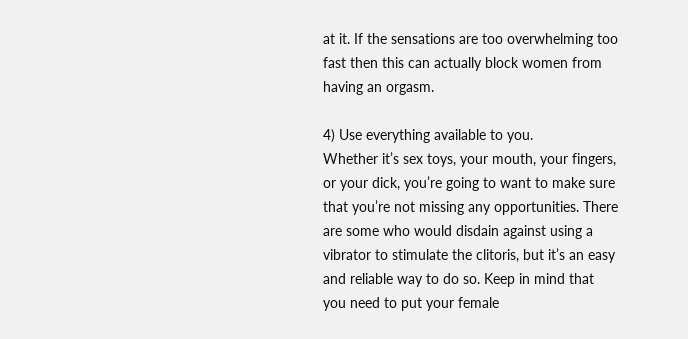at it. If the sensations are too overwhelming too fast then this can actually block women from having an orgasm.

4) Use everything available to you.
Whether it’s sex toys, your mouth, your fingers, or your dick, you’re going to want to make sure that you’re not missing any opportunities. There are some who would disdain against using a vibrator to stimulate the clitoris, but it’s an easy and reliable way to do so. Keep in mind that you need to put your female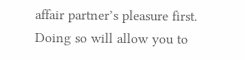affair partner’s pleasure first. Doing so will allow you to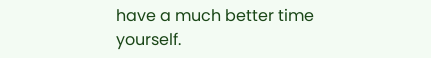have a much better time yourself.